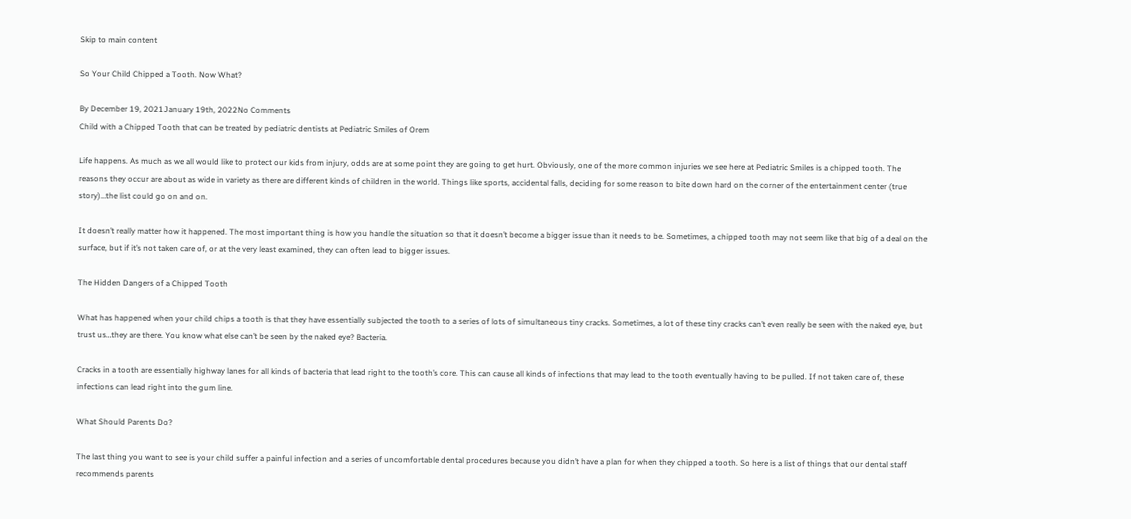Skip to main content

So Your Child Chipped a Tooth. Now What?

By December 19, 2021January 19th, 2022No Comments
Child with a Chipped Tooth that can be treated by pediatric dentists at Pediatric Smiles of Orem

Life happens. As much as we all would like to protect our kids from injury, odds are at some point they are going to get hurt. Obviously, one of the more common injuries we see here at Pediatric Smiles is a chipped tooth. The reasons they occur are about as wide in variety as there are different kinds of children in the world. Things like sports, accidental falls, deciding for some reason to bite down hard on the corner of the entertainment center (true story)…the list could go on and on.

It doesn’t really matter how it happened. The most important thing is how you handle the situation so that it doesn’t become a bigger issue than it needs to be. Sometimes, a chipped tooth may not seem like that big of a deal on the surface, but if it’s not taken care of, or at the very least examined, they can often lead to bigger issues.

The Hidden Dangers of a Chipped Tooth

What has happened when your child chips a tooth is that they have essentially subjected the tooth to a series of lots of simultaneous tiny cracks. Sometimes, a lot of these tiny cracks can’t even really be seen with the naked eye, but trust us…they are there. You know what else can’t be seen by the naked eye? Bacteria.

Cracks in a tooth are essentially highway lanes for all kinds of bacteria that lead right to the tooth’s core. This can cause all kinds of infections that may lead to the tooth eventually having to be pulled. If not taken care of, these infections can lead right into the gum line.

What Should Parents Do?

The last thing you want to see is your child suffer a painful infection and a series of uncomfortable dental procedures because you didn’t have a plan for when they chipped a tooth. So here is a list of things that our dental staff recommends parents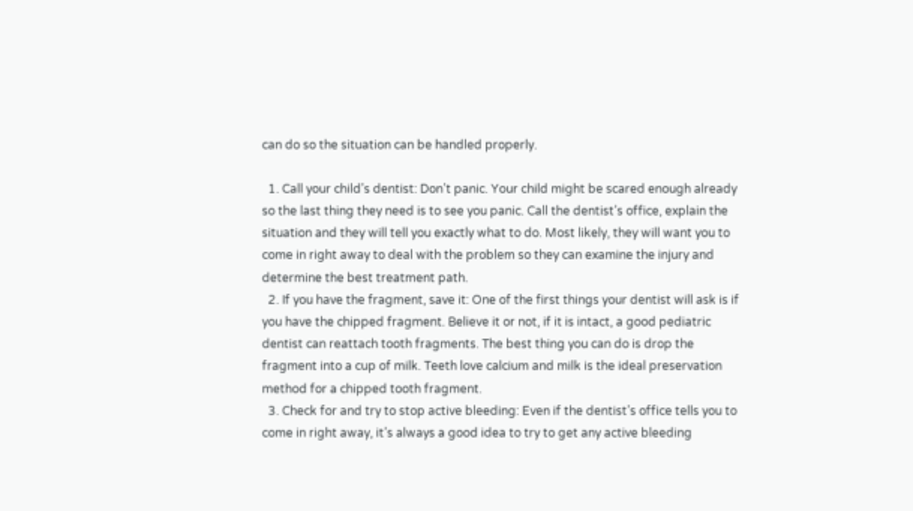can do so the situation can be handled properly.

  1. Call your child’s dentist: Don’t panic. Your child might be scared enough already so the last thing they need is to see you panic. Call the dentist’s office, explain the situation and they will tell you exactly what to do. Most likely, they will want you to come in right away to deal with the problem so they can examine the injury and determine the best treatment path.
  2. If you have the fragment, save it: One of the first things your dentist will ask is if you have the chipped fragment. Believe it or not, if it is intact, a good pediatric dentist can reattach tooth fragments. The best thing you can do is drop the fragment into a cup of milk. Teeth love calcium and milk is the ideal preservation method for a chipped tooth fragment.
  3. Check for and try to stop active bleeding: Even if the dentist’s office tells you to come in right away, it’s always a good idea to try to get any active bleeding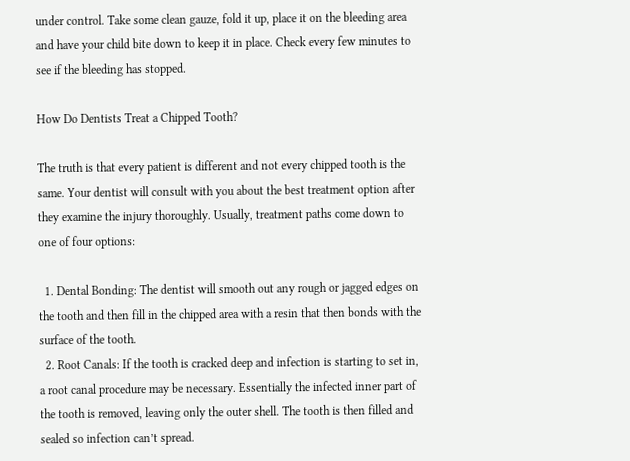under control. Take some clean gauze, fold it up, place it on the bleeding area and have your child bite down to keep it in place. Check every few minutes to see if the bleeding has stopped.

How Do Dentists Treat a Chipped Tooth?

The truth is that every patient is different and not every chipped tooth is the same. Your dentist will consult with you about the best treatment option after they examine the injury thoroughly. Usually, treatment paths come down to one of four options:

  1. Dental Bonding: The dentist will smooth out any rough or jagged edges on the tooth and then fill in the chipped area with a resin that then bonds with the surface of the tooth.
  2. Root Canals: If the tooth is cracked deep and infection is starting to set in, a root canal procedure may be necessary. Essentially the infected inner part of the tooth is removed, leaving only the outer shell. The tooth is then filled and sealed so infection can’t spread.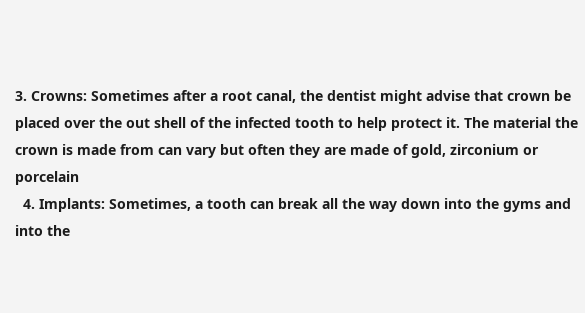3. Crowns: Sometimes after a root canal, the dentist might advise that crown be placed over the out shell of the infected tooth to help protect it. The material the crown is made from can vary but often they are made of gold, zirconium or porcelain
  4. Implants: Sometimes, a tooth can break all the way down into the gyms and into the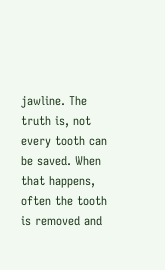jawline. The truth is, not every tooth can be saved. When that happens, often the tooth is removed and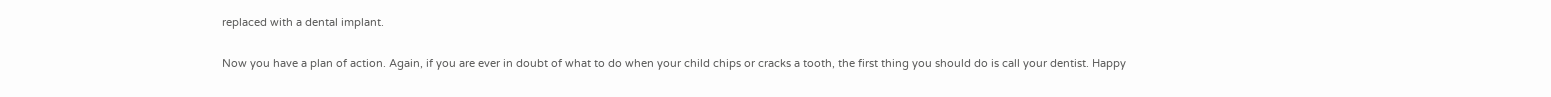replaced with a dental implant.

Now you have a plan of action. Again, if you are ever in doubt of what to do when your child chips or cracks a tooth, the first thing you should do is call your dentist. Happy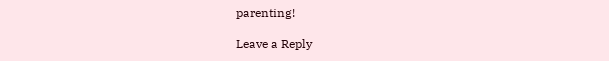parenting!

Leave a Reply